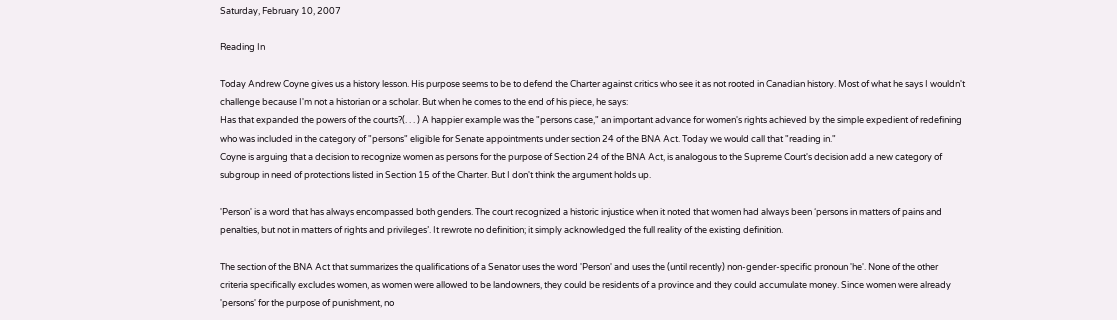Saturday, February 10, 2007

Reading In

Today Andrew Coyne gives us a history lesson. His purpose seems to be to defend the Charter against critics who see it as not rooted in Canadian history. Most of what he says I wouldn't challenge because I'm not a historian or a scholar. But when he comes to the end of his piece, he says:
Has that expanded the powers of the courts?(. . . ) A happier example was the "persons case," an important advance for women's rights achieved by the simple expedient of redefining who was included in the category of "persons" eligible for Senate appointments under section 24 of the BNA Act. Today we would call that "reading in."
Coyne is arguing that a decision to recognize women as persons for the purpose of Section 24 of the BNA Act, is analogous to the Supreme Court's decision add a new category of subgroup in need of protections listed in Section 15 of the Charter. But I don't think the argument holds up.

'Person' is a word that has always encompassed both genders. The court recognized a historic injustice when it noted that women had always been ‘persons in matters of pains and penalties, but not in matters of rights and privileges’. It rewrote no definition; it simply acknowledged the full reality of the existing definition.

The section of the BNA Act that summarizes the qualifications of a Senator uses the word 'Person' and uses the (until recently) non-gender-specific pronoun 'he'. None of the other criteria specifically excludes women, as women were allowed to be landowners, they could be residents of a province and they could accumulate money. Since women were already 'persons' for the purpose of punishment, no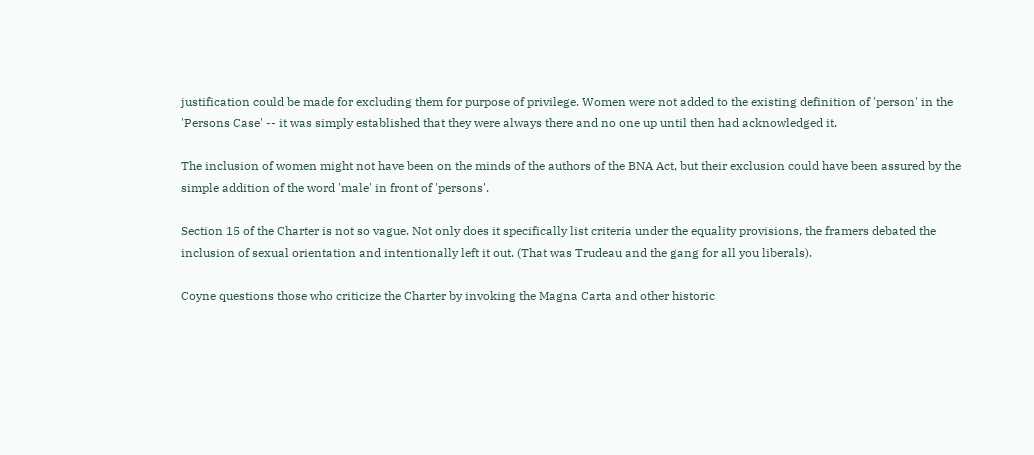justification could be made for excluding them for purpose of privilege. Women were not added to the existing definition of 'person' in the 'Persons Case' -- it was simply established that they were always there and no one up until then had acknowledged it.

The inclusion of women might not have been on the minds of the authors of the BNA Act, but their exclusion could have been assured by the simple addition of the word 'male' in front of 'persons'.

Section 15 of the Charter is not so vague. Not only does it specifically list criteria under the equality provisions, the framers debated the inclusion of sexual orientation and intentionally left it out. (That was Trudeau and the gang for all you liberals).

Coyne questions those who criticize the Charter by invoking the Magna Carta and other historic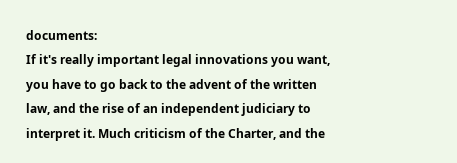documents:
If it's really important legal innovations you want, you have to go back to the advent of the written law, and the rise of an independent judiciary to interpret it. Much criticism of the Charter, and the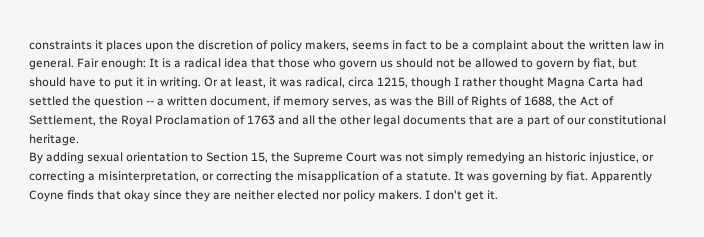constraints it places upon the discretion of policy makers, seems in fact to be a complaint about the written law in general. Fair enough: It is a radical idea that those who govern us should not be allowed to govern by fiat, but should have to put it in writing. Or at least, it was radical, circa 1215, though I rather thought Magna Carta had settled the question -- a written document, if memory serves, as was the Bill of Rights of 1688, the Act of Settlement, the Royal Proclamation of 1763 and all the other legal documents that are a part of our constitutional heritage.
By adding sexual orientation to Section 15, the Supreme Court was not simply remedying an historic injustice, or correcting a misinterpretation, or correcting the misapplication of a statute. It was governing by fiat. Apparently Coyne finds that okay since they are neither elected nor policy makers. I don't get it.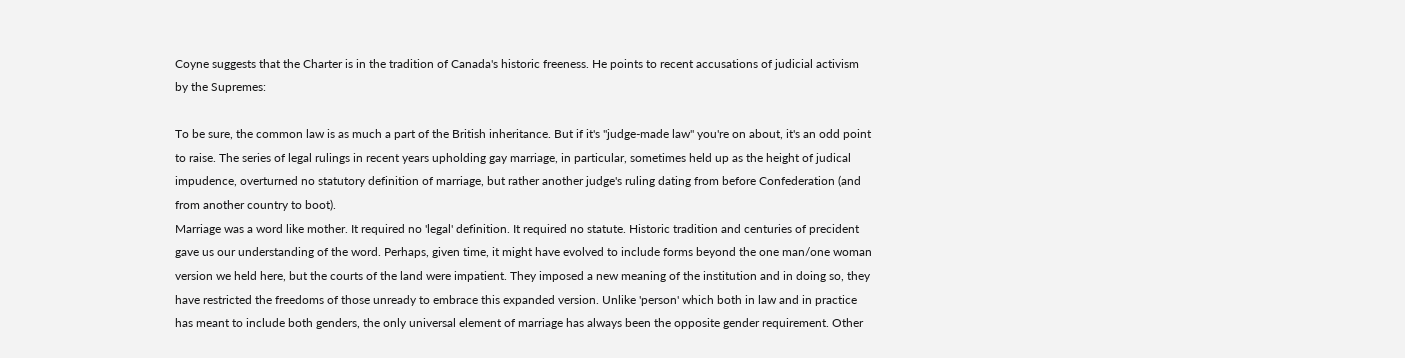Coyne suggests that the Charter is in the tradition of Canada's historic freeness. He points to recent accusations of judicial activism by the Supremes:

To be sure, the common law is as much a part of the British inheritance. But if it's "judge-made law" you're on about, it's an odd point to raise. The series of legal rulings in recent years upholding gay marriage, in particular, sometimes held up as the height of judical impudence, overturned no statutory definition of marriage, but rather another judge's ruling dating from before Confederation (and from another country to boot).
Marriage was a word like mother. It required no 'legal' definition. It required no statute. Historic tradition and centuries of precident gave us our understanding of the word. Perhaps, given time, it might have evolved to include forms beyond the one man/one woman version we held here, but the courts of the land were impatient. They imposed a new meaning of the institution and in doing so, they have restricted the freedoms of those unready to embrace this expanded version. Unlike 'person' which both in law and in practice has meant to include both genders, the only universal element of marriage has always been the opposite gender requirement. Other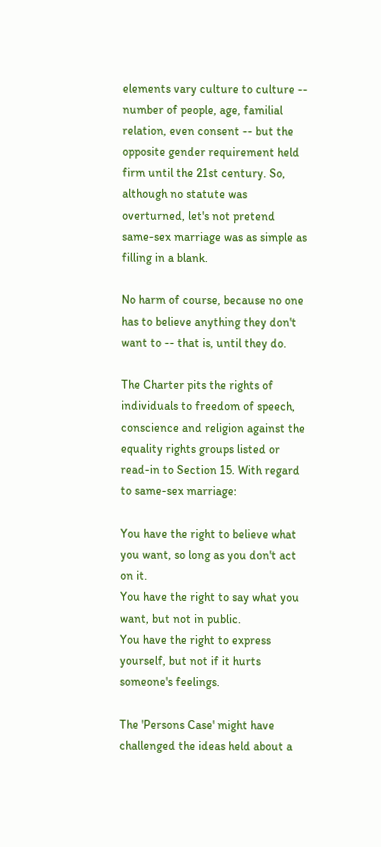elements vary culture to culture -- number of people, age, familial relation, even consent -- but the opposite gender requirement held firm until the 21st century. So, although no statute was overturned, let's not pretend same-sex marriage was as simple as filling in a blank.

No harm of course, because no one has to believe anything they don't want to -- that is, until they do.

The Charter pits the rights of individuals to freedom of speech, conscience and religion against the equality rights groups listed or read-in to Section 15. With regard to same-sex marriage:

You have the right to believe what you want, so long as you don't act on it.
You have the right to say what you want, but not in public.
You have the right to express yourself, but not if it hurts someone's feelings.

The 'Persons Case' might have challenged the ideas held about a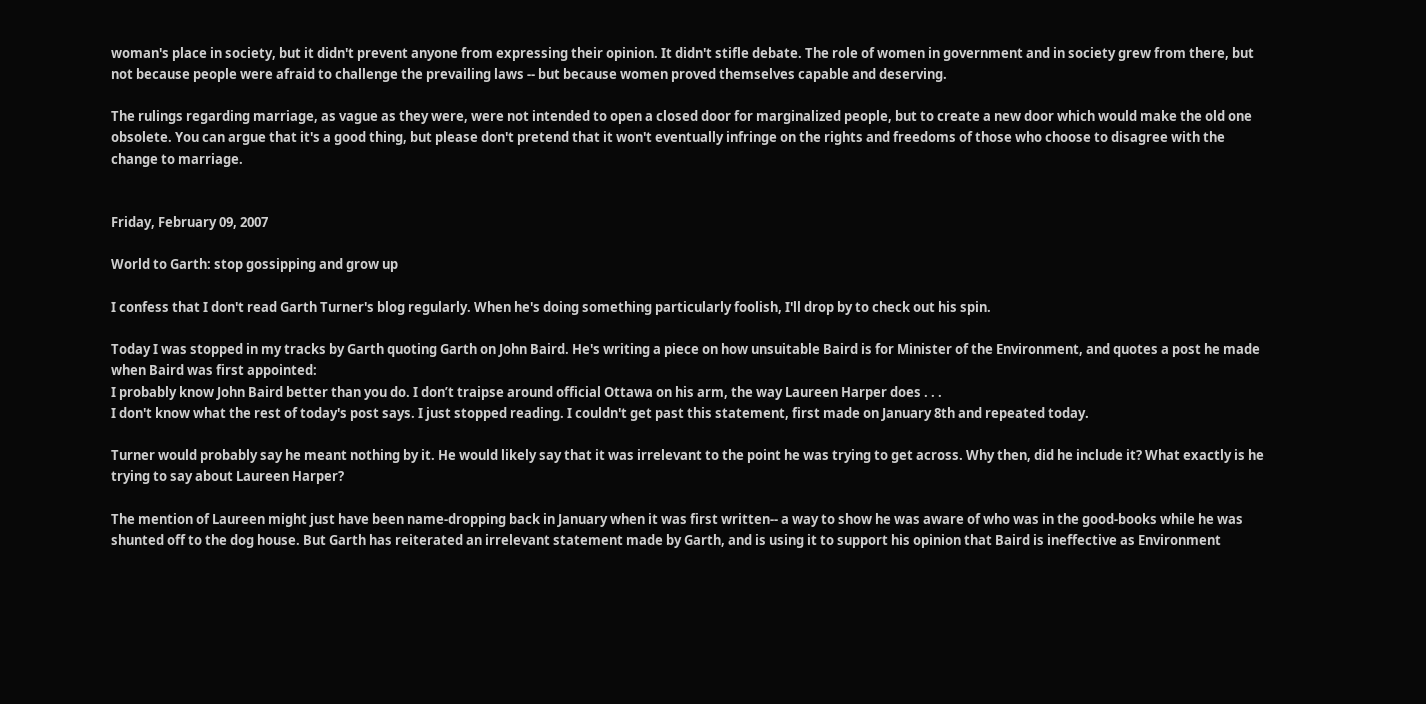woman's place in society, but it didn't prevent anyone from expressing their opinion. It didn't stifle debate. The role of women in government and in society grew from there, but not because people were afraid to challenge the prevailing laws -- but because women proved themselves capable and deserving.

The rulings regarding marriage, as vague as they were, were not intended to open a closed door for marginalized people, but to create a new door which would make the old one obsolete. You can argue that it's a good thing, but please don't pretend that it won't eventually infringe on the rights and freedoms of those who choose to disagree with the change to marriage.


Friday, February 09, 2007

World to Garth: stop gossipping and grow up

I confess that I don't read Garth Turner's blog regularly. When he's doing something particularly foolish, I'll drop by to check out his spin.

Today I was stopped in my tracks by Garth quoting Garth on John Baird. He's writing a piece on how unsuitable Baird is for Minister of the Environment, and quotes a post he made when Baird was first appointed:
I probably know John Baird better than you do. I don’t traipse around official Ottawa on his arm, the way Laureen Harper does . . .
I don't know what the rest of today's post says. I just stopped reading. I couldn't get past this statement, first made on January 8th and repeated today.

Turner would probably say he meant nothing by it. He would likely say that it was irrelevant to the point he was trying to get across. Why then, did he include it? What exactly is he trying to say about Laureen Harper?

The mention of Laureen might just have been name-dropping back in January when it was first written-- a way to show he was aware of who was in the good-books while he was shunted off to the dog house. But Garth has reiterated an irrelevant statement made by Garth, and is using it to support his opinion that Baird is ineffective as Environment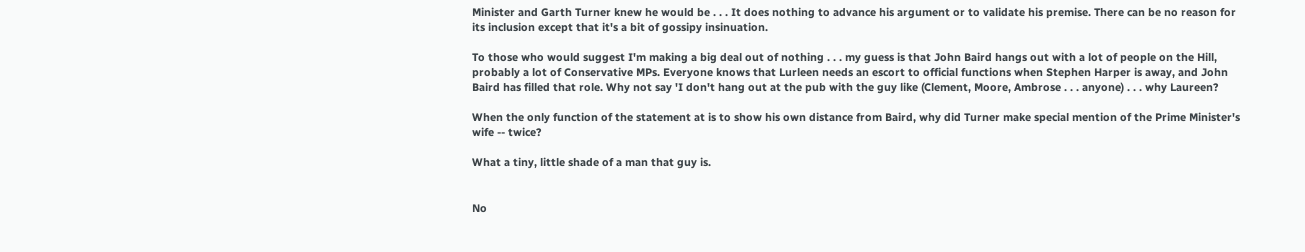Minister and Garth Turner knew he would be . . . It does nothing to advance his argument or to validate his premise. There can be no reason for its inclusion except that it's a bit of gossipy insinuation.

To those who would suggest I'm making a big deal out of nothing . . . my guess is that John Baird hangs out with a lot of people on the Hill, probably a lot of Conservative MPs. Everyone knows that Lurleen needs an escort to official functions when Stephen Harper is away, and John Baird has filled that role. Why not say 'I don't hang out at the pub with the guy like (Clement, Moore, Ambrose . . . anyone) . . . why Laureen?

When the only function of the statement at is to show his own distance from Baird, why did Turner make special mention of the Prime Minister's wife -- twice?

What a tiny, little shade of a man that guy is.


No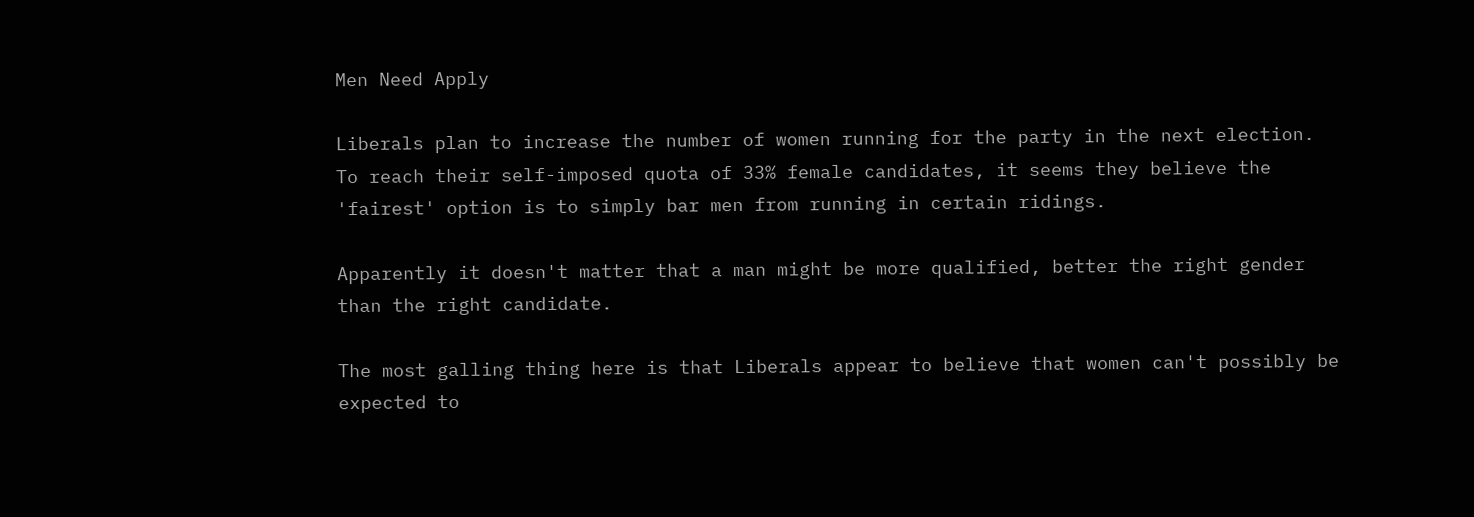Men Need Apply

Liberals plan to increase the number of women running for the party in the next election. To reach their self-imposed quota of 33% female candidates, it seems they believe the 'fairest' option is to simply bar men from running in certain ridings.

Apparently it doesn't matter that a man might be more qualified, better the right gender than the right candidate.

The most galling thing here is that Liberals appear to believe that women can't possibly be expected to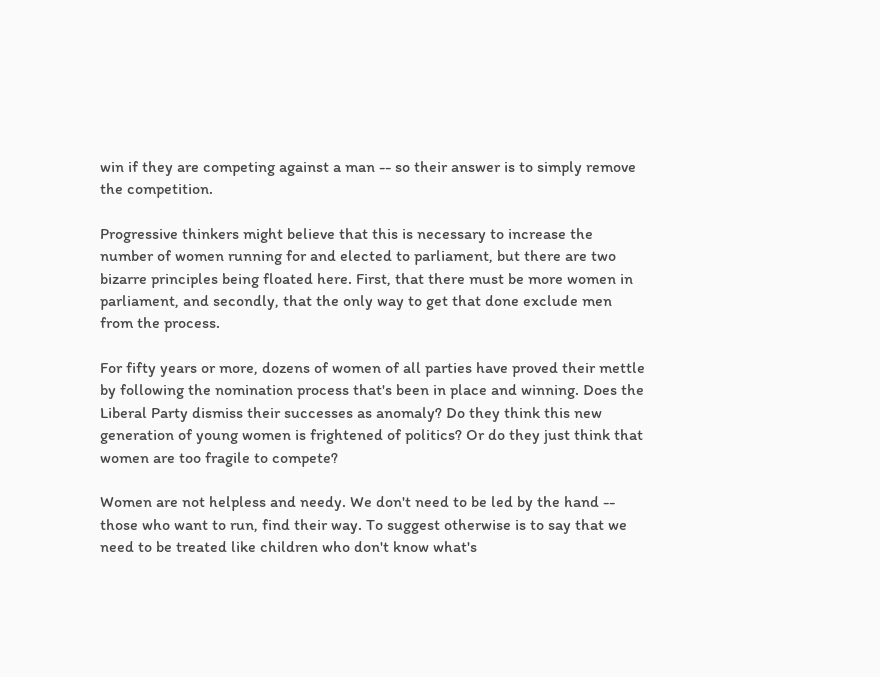win if they are competing against a man -- so their answer is to simply remove the competition.

Progressive thinkers might believe that this is necessary to increase the number of women running for and elected to parliament, but there are two bizarre principles being floated here. First, that there must be more women in parliament, and secondly, that the only way to get that done exclude men from the process.

For fifty years or more, dozens of women of all parties have proved their mettle by following the nomination process that's been in place and winning. Does the Liberal Party dismiss their successes as anomaly? Do they think this new generation of young women is frightened of politics? Or do they just think that women are too fragile to compete?

Women are not helpless and needy. We don't need to be led by the hand -- those who want to run, find their way. To suggest otherwise is to say that we need to be treated like children who don't know what's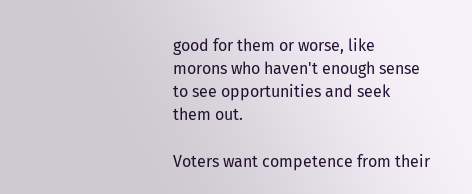good for them or worse, like morons who haven't enough sense to see opportunities and seek them out.

Voters want competence from their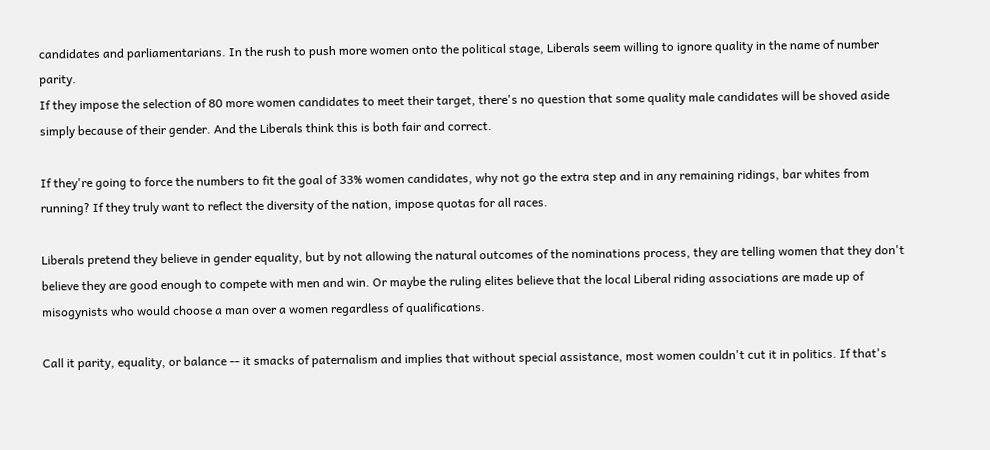candidates and parliamentarians. In the rush to push more women onto the political stage, Liberals seem willing to ignore quality in the name of number parity.
If they impose the selection of 80 more women candidates to meet their target, there's no question that some quality male candidates will be shoved aside simply because of their gender. And the Liberals think this is both fair and correct.

If they're going to force the numbers to fit the goal of 33% women candidates, why not go the extra step and in any remaining ridings, bar whites from running? If they truly want to reflect the diversity of the nation, impose quotas for all races.

Liberals pretend they believe in gender equality, but by not allowing the natural outcomes of the nominations process, they are telling women that they don't believe they are good enough to compete with men and win. Or maybe the ruling elites believe that the local Liberal riding associations are made up of misogynists who would choose a man over a women regardless of qualifications.

Call it parity, equality, or balance -- it smacks of paternalism and implies that without special assistance, most women couldn't cut it in politics. If that's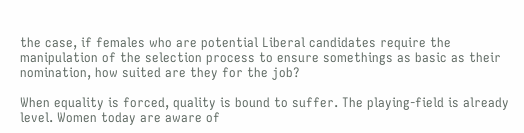the case, if females who are potential Liberal candidates require the manipulation of the selection process to ensure somethings as basic as their nomination, how suited are they for the job?

When equality is forced, quality is bound to suffer. The playing-field is already level. Women today are aware of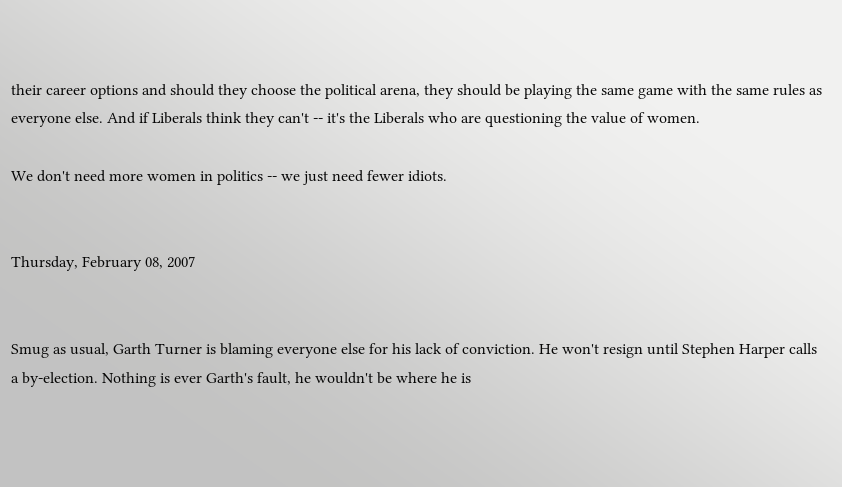their career options and should they choose the political arena, they should be playing the same game with the same rules as everyone else. And if Liberals think they can't -- it's the Liberals who are questioning the value of women.

We don't need more women in politics -- we just need fewer idiots.


Thursday, February 08, 2007


Smug as usual, Garth Turner is blaming everyone else for his lack of conviction. He won't resign until Stephen Harper calls a by-election. Nothing is ever Garth's fault, he wouldn't be where he is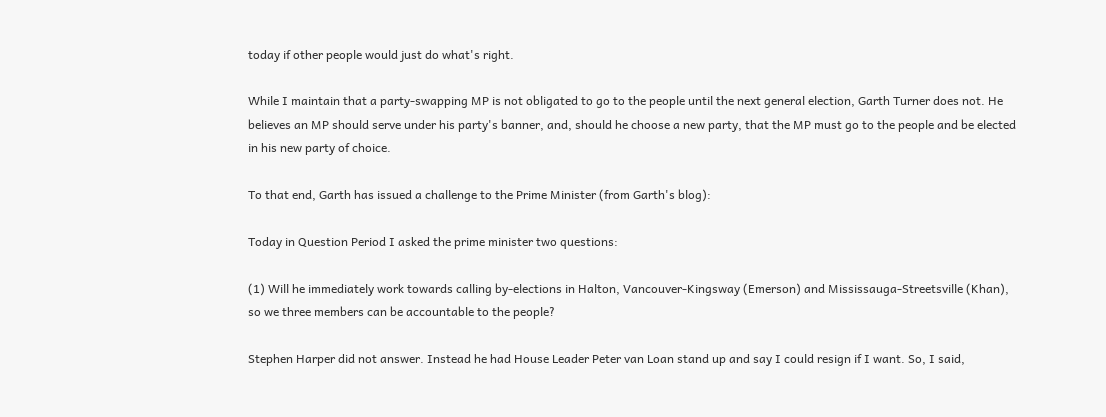today if other people would just do what's right.

While I maintain that a party-swapping MP is not obligated to go to the people until the next general election, Garth Turner does not. He believes an MP should serve under his party's banner, and, should he choose a new party, that the MP must go to the people and be elected in his new party of choice.

To that end, Garth has issued a challenge to the Prime Minister (from Garth's blog):

Today in Question Period I asked the prime minister two questions:

(1) Will he immediately work towards calling by-elections in Halton, Vancouver-Kingsway (Emerson) and Mississauga-Streetsville (Khan), so we three members can be accountable to the people?

Stephen Harper did not answer. Instead he had House Leader Peter van Loan stand up and say I could resign if I want. So, I said,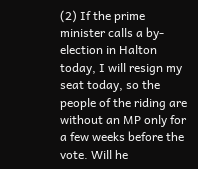(2) If the prime minister calls a by-election in Halton today, I will resign my seat today, so the people of the riding are without an MP only for a few weeks before the vote. Will he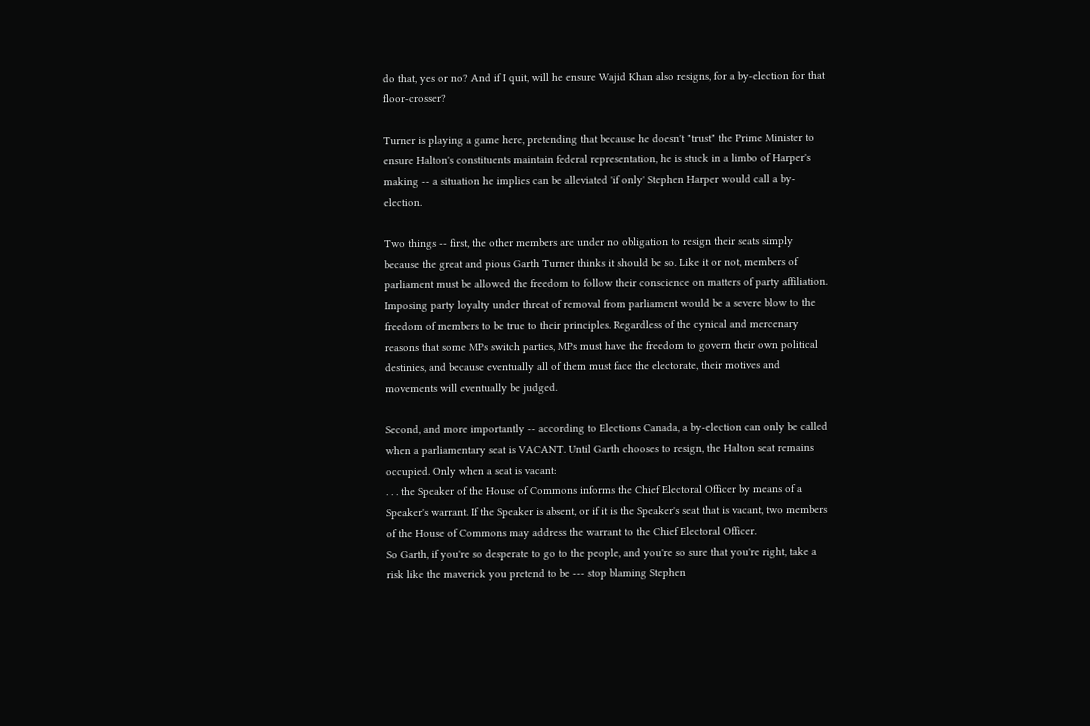do that, yes or no? And if I quit, will he ensure Wajid Khan also resigns, for a by-election for that floor-crosser?

Turner is playing a game here, pretending that because he doesn't "trust" the Prime Minister to ensure Halton's constituents maintain federal representation, he is stuck in a limbo of Harper's making -- a situation he implies can be alleviated 'if only' Stephen Harper would call a by-election.

Two things -- first, the other members are under no obligation to resign their seats simply because the great and pious Garth Turner thinks it should be so. Like it or not, members of parliament must be allowed the freedom to follow their conscience on matters of party affiliation. Imposing party loyalty under threat of removal from parliament would be a severe blow to the freedom of members to be true to their principles. Regardless of the cynical and mercenary reasons that some MPs switch parties, MPs must have the freedom to govern their own political destinies, and because eventually all of them must face the electorate, their motives and movements will eventually be judged.

Second, and more importantly -- according to Elections Canada, a by-election can only be called when a parliamentary seat is VACANT. Until Garth chooses to resign, the Halton seat remains occupied. Only when a seat is vacant:
. . . the Speaker of the House of Commons informs the Chief Electoral Officer by means of a Speaker's warrant. If the Speaker is absent, or if it is the Speaker's seat that is vacant, two members of the House of Commons may address the warrant to the Chief Electoral Officer.
So Garth, if you're so desperate to go to the people, and you're so sure that you're right, take a risk like the maverick you pretend to be --- stop blaming Stephen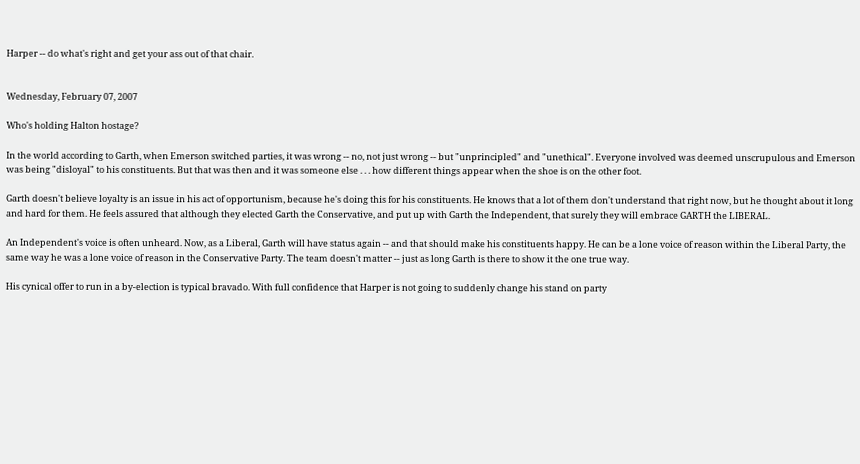Harper -- do what's right and get your ass out of that chair.


Wednesday, February 07, 2007

Who's holding Halton hostage?

In the world according to Garth, when Emerson switched parties, it was wrong -- no, not just wrong -- but "unprincipled" and "unethical". Everyone involved was deemed unscrupulous and Emerson was being "disloyal" to his constituents. But that was then and it was someone else . . . how different things appear when the shoe is on the other foot.

Garth doesn't believe loyalty is an issue in his act of opportunism, because he's doing this for his constituents. He knows that a lot of them don't understand that right now, but he thought about it long and hard for them. He feels assured that although they elected Garth the Conservative, and put up with Garth the Independent, that surely they will embrace GARTH the LIBERAL.

An Independent's voice is often unheard. Now, as a Liberal, Garth will have status again -- and that should make his constituents happy. He can be a lone voice of reason within the Liberal Party, the same way he was a lone voice of reason in the Conservative Party. The team doesn't matter -- just as long Garth is there to show it the one true way.

His cynical offer to run in a by-election is typical bravado. With full confidence that Harper is not going to suddenly change his stand on party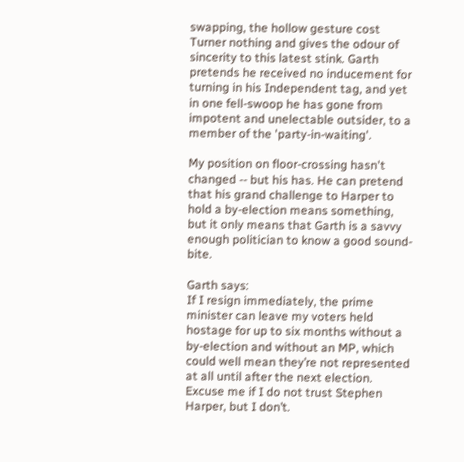swapping, the hollow gesture cost Turner nothing and gives the odour of sincerity to this latest stink. Garth pretends he received no inducement for turning in his Independent tag, and yet in one fell-swoop he has gone from impotent and unelectable outsider, to a member of the 'party-in-waiting'.

My position on floor-crossing hasn't changed -- but his has. He can pretend that his grand challenge to Harper to hold a by-election means something, but it only means that Garth is a savvy enough politician to know a good sound-bite.

Garth says:
If I resign immediately, the prime minister can leave my voters held hostage for up to six months without a by-election and without an MP, which could well mean they’re not represented at all until after the next election. Excuse me if I do not trust Stephen Harper, but I don’t.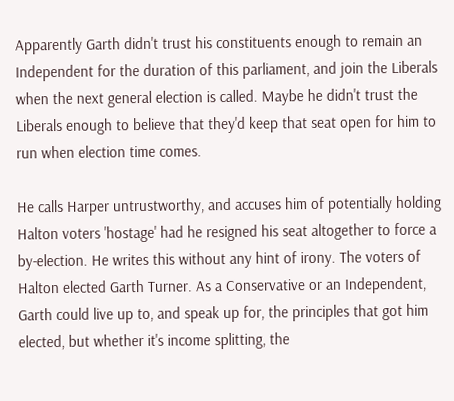Apparently Garth didn't trust his constituents enough to remain an Independent for the duration of this parliament, and join the Liberals when the next general election is called. Maybe he didn't trust the Liberals enough to believe that they'd keep that seat open for him to run when election time comes.

He calls Harper untrustworthy, and accuses him of potentially holding Halton voters 'hostage' had he resigned his seat altogether to force a by-election. He writes this without any hint of irony. The voters of Halton elected Garth Turner. As a Conservative or an Independent, Garth could live up to, and speak up for, the principles that got him elected, but whether it's income splitting, the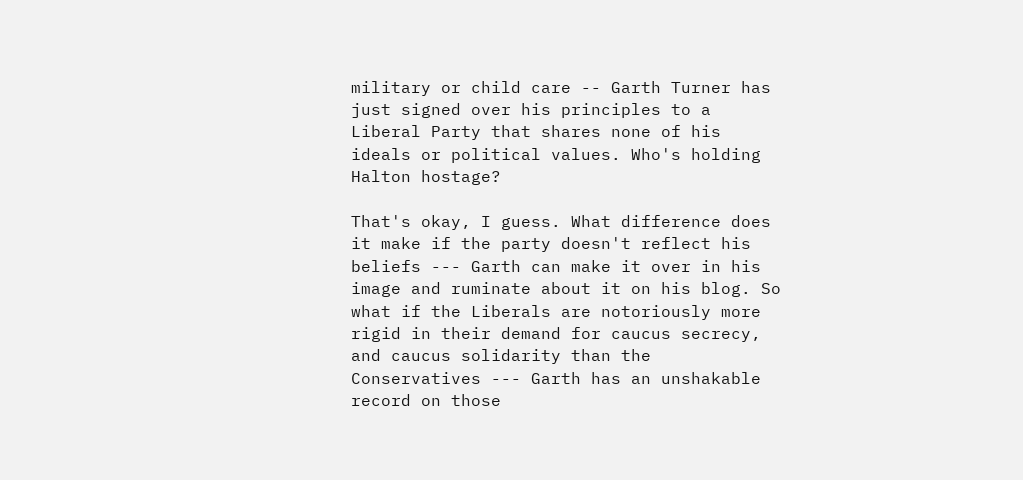military or child care -- Garth Turner has just signed over his principles to a Liberal Party that shares none of his ideals or political values. Who's holding Halton hostage?

That's okay, I guess. What difference does it make if the party doesn't reflect his beliefs --- Garth can make it over in his image and ruminate about it on his blog. So what if the Liberals are notoriously more rigid in their demand for caucus secrecy, and caucus solidarity than the Conservatives --- Garth has an unshakable record on those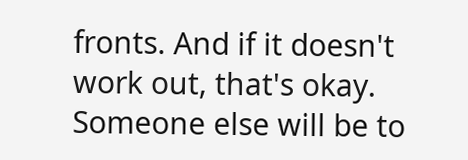fronts. And if it doesn't work out, that's okay. Someone else will be to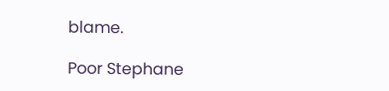blame.

Poor Stephane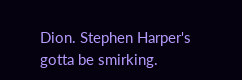Dion. Stephen Harper's gotta be smirking.